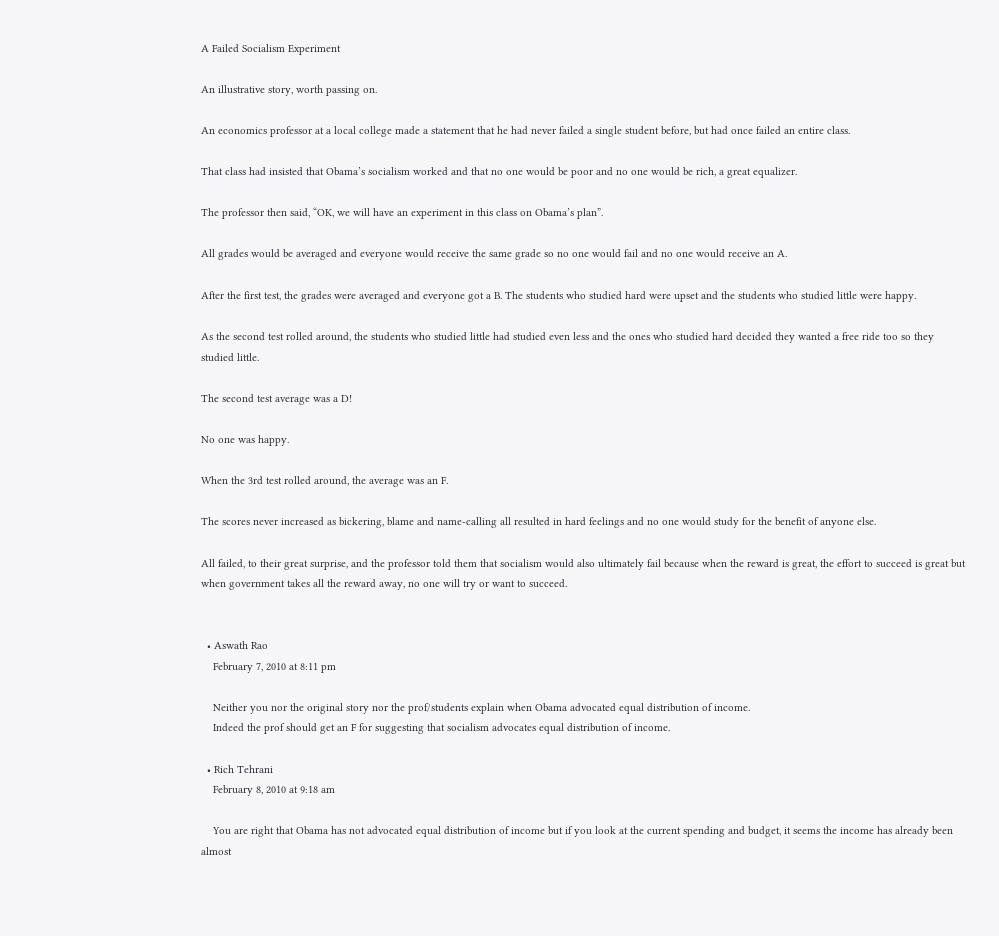A Failed Socialism Experiment

An illustrative story, worth passing on.

An economics professor at a local college made a statement that he had never failed a single student before, but had once failed an entire class.

That class had insisted that Obama’s socialism worked and that no one would be poor and no one would be rich, a great equalizer.

The professor then said, “OK, we will have an experiment in this class on Obama’s plan”.

All grades would be averaged and everyone would receive the same grade so no one would fail and no one would receive an A.

After the first test, the grades were averaged and everyone got a B. The students who studied hard were upset and the students who studied little were happy.

As the second test rolled around, the students who studied little had studied even less and the ones who studied hard decided they wanted a free ride too so they studied little.

The second test average was a D!

No one was happy.

When the 3rd test rolled around, the average was an F.

The scores never increased as bickering, blame and name-calling all resulted in hard feelings and no one would study for the benefit of anyone else.

All failed, to their great surprise, and the professor told them that socialism would also ultimately fail because when the reward is great, the effort to succeed is great but when government takes all the reward away, no one will try or want to succeed.


  • Aswath Rao
    February 7, 2010 at 8:11 pm

    Neither you nor the original story nor the prof/students explain when Obama advocated equal distribution of income.
    Indeed the prof should get an F for suggesting that socialism advocates equal distribution of income.

  • Rich Tehrani
    February 8, 2010 at 9:18 am

    You are right that Obama has not advocated equal distribution of income but if you look at the current spending and budget, it seems the income has already been almost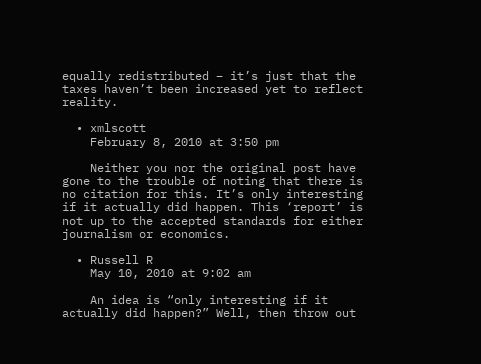equally redistributed – it’s just that the taxes haven’t been increased yet to reflect reality.

  • xmlscott
    February 8, 2010 at 3:50 pm

    Neither you nor the original post have gone to the trouble of noting that there is no citation for this. It’s only interesting if it actually did happen. This ‘report’ is not up to the accepted standards for either journalism or economics.

  • Russell R
    May 10, 2010 at 9:02 am

    An idea is “only interesting if it actually did happen?” Well, then throw out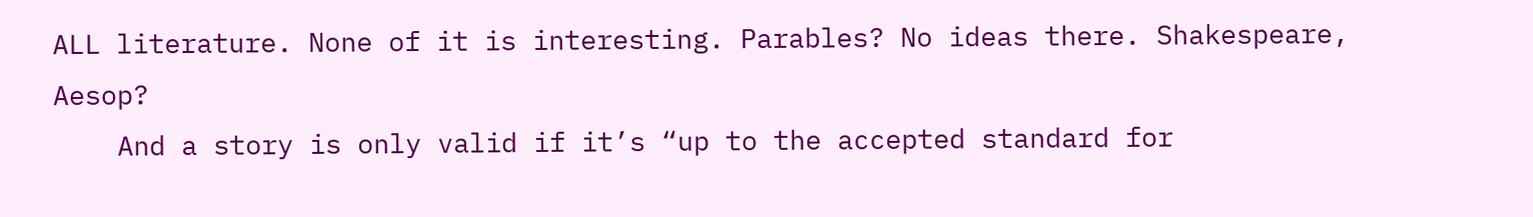ALL literature. None of it is interesting. Parables? No ideas there. Shakespeare, Aesop?
    And a story is only valid if it’s “up to the accepted standard for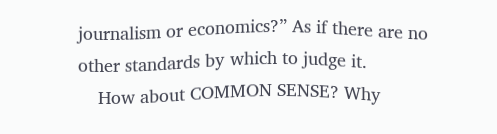journalism or economics?” As if there are no other standards by which to judge it.
    How about COMMON SENSE? Why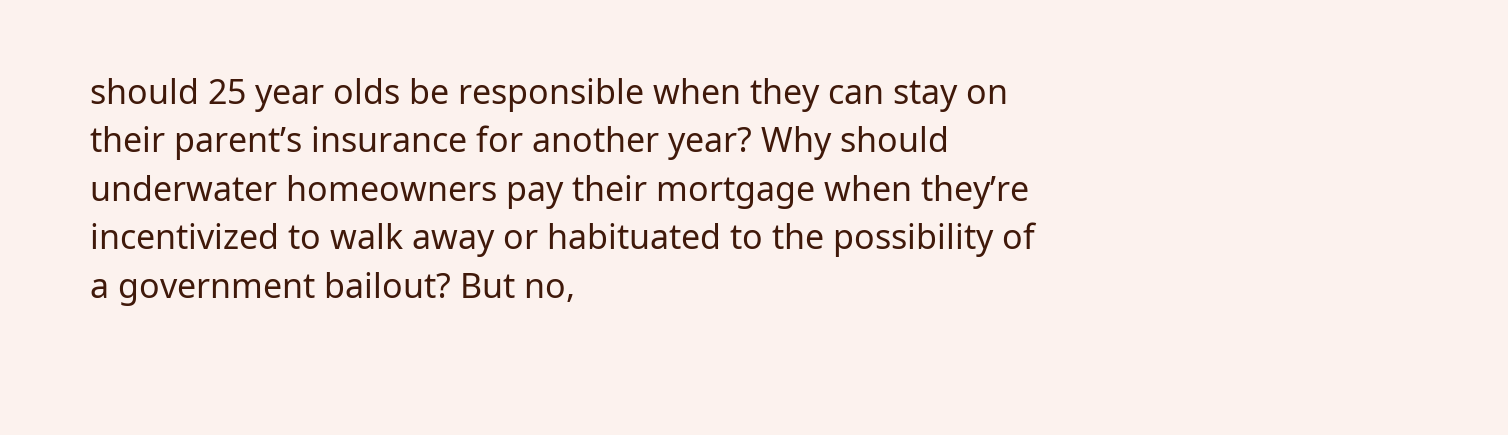should 25 year olds be responsible when they can stay on their parent’s insurance for another year? Why should underwater homeowners pay their mortgage when they’re incentivized to walk away or habituated to the possibility of a government bailout? But no,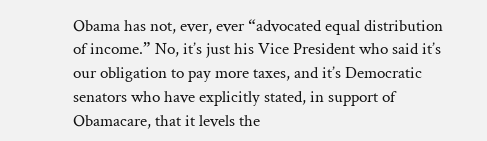Obama has not, ever, ever “advocated equal distribution of income.” No, it’s just his Vice President who said it’s our obligation to pay more taxes, and it’s Democratic senators who have explicitly stated, in support of Obamacare, that it levels the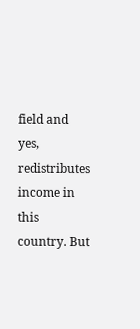field and yes, redistributes income in this country. But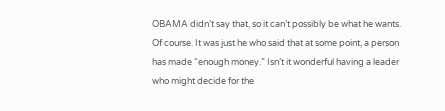OBAMA didn’t say that, so it can’t possibly be what he wants. Of course. It was just he who said that at some point, a person has made “enough money.” Isn’t it wonderful having a leader who might decide for the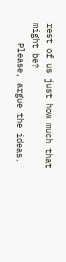rest of us just how much that might be?
    Please, argue the ideas.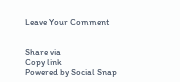Leave Your Comment


Share via
Copy link
Powered by Social Snap